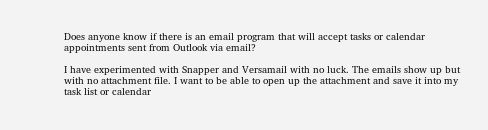Does anyone know if there is an email program that will accept tasks or calendar appointments sent from Outlook via email?

I have experimented with Snapper and Versamail with no luck. The emails show up but with no attachment file. I want to be able to open up the attachment and save it into my task list or calendar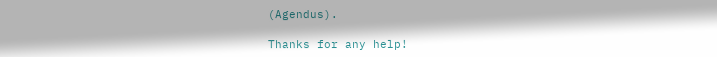(Agendus).

Thanks for any help!